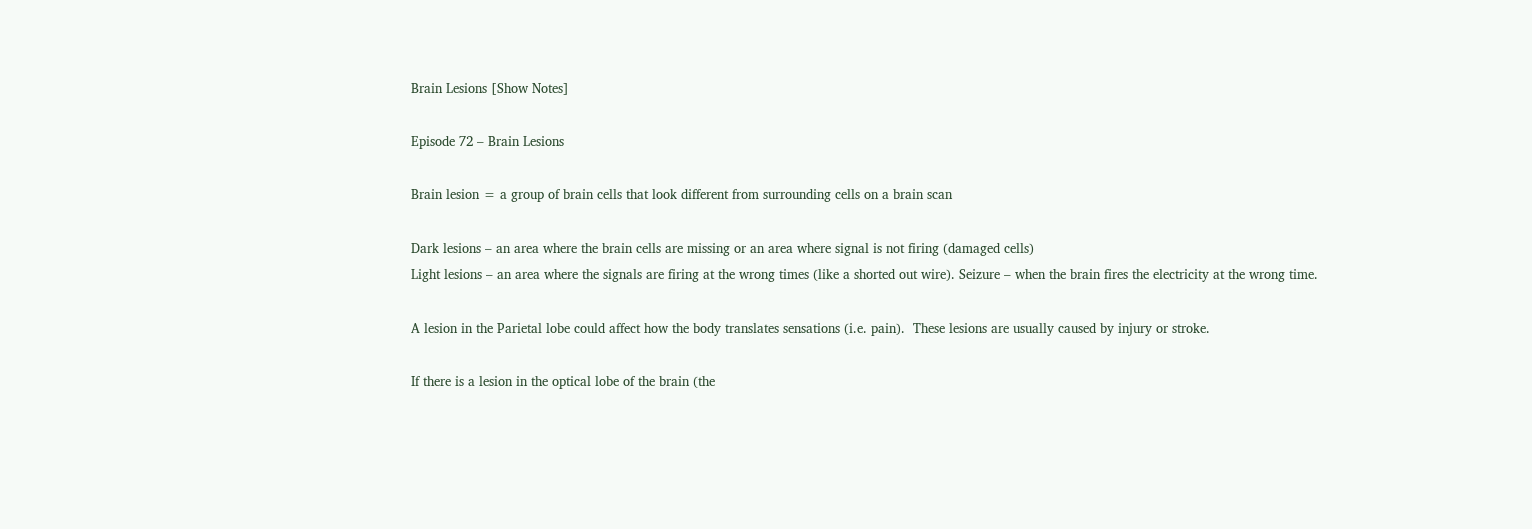Brain Lesions [Show Notes]

Episode 72 – Brain Lesions

Brain lesion = a group of brain cells that look different from surrounding cells on a brain scan

Dark lesions – an area where the brain cells are missing or an area where signal is not firing (damaged cells)
Light lesions – an area where the signals are firing at the wrong times (like a shorted out wire). Seizure – when the brain fires the electricity at the wrong time.

A lesion in the Parietal lobe could affect how the body translates sensations (i.e. pain).  These lesions are usually caused by injury or stroke.

If there is a lesion in the optical lobe of the brain (the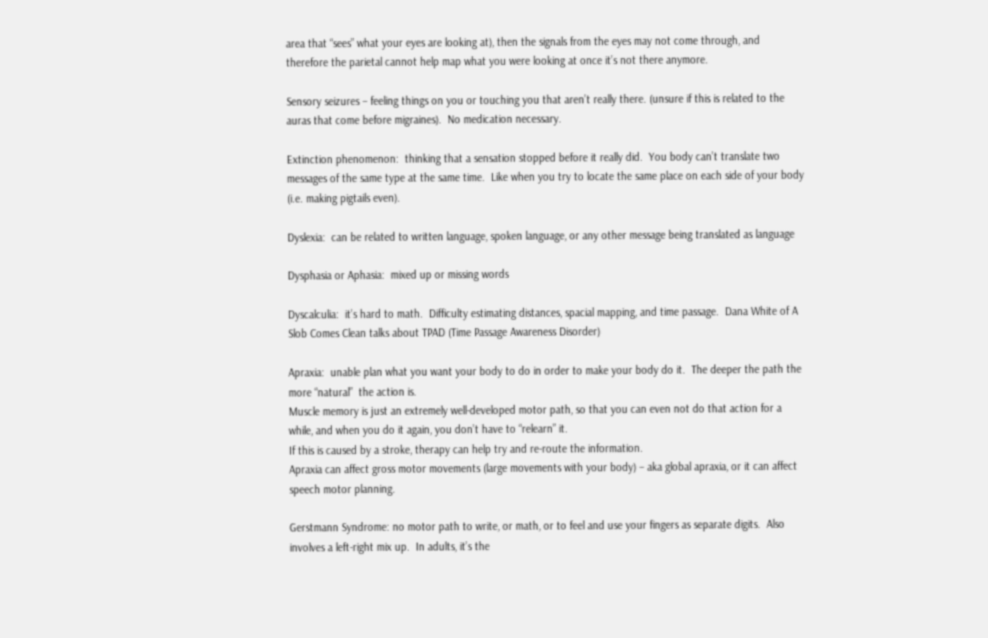area that “sees” what your eyes are looking at), then the signals from the eyes may not come through, and therefore the parietal cannot help map what you were looking at once it’s not there anymore.

Sensory seizures – feeling things on you or touching you that aren’t really there. (unsure if this is related to the auras that come before migraines).  No medication necessary.

Extinction phenomenon:  thinking that a sensation stopped before it really did.  You body can’t translate two messages of the same type at the same time.  Like when you try to locate the same place on each side of your body (i.e. making pigtails even).

Dyslexia:  can be related to written language, spoken language, or any other message being translated as language

Dysphasia or Aphasia:  mixed up or missing words

Dyscalculia:  it’s hard to math.  Difficulty estimating distances, spacial mapping, and time passage.  Dana White of A Slob Comes Clean talks about TPAD (Time Passage Awareness Disorder)

Apraxia:  unable plan what you want your body to do in order to make your body do it.  The deeper the path the more “natural”  the action is.
Muscle memory is just an extremely well-developed motor path, so that you can even not do that action for a while, and when you do it again, you don’t have to “relearn” it.
If this is caused by a stroke, therapy can help try and re-route the information.
Apraxia can affect gross motor movements (large movements with your body) – aka global apraxia, or it can affect speech motor planning.

Gerstmann Syndrome: no motor path to write, or math, or to feel and use your fingers as separate digits.  Also involves a left-right mix up.  In adults, it’s the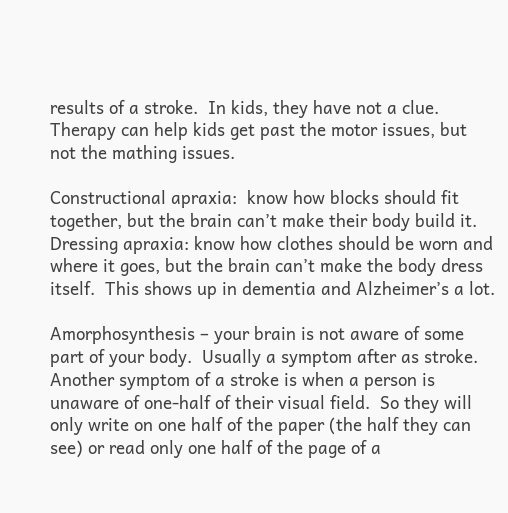results of a stroke.  In kids, they have not a clue.  Therapy can help kids get past the motor issues, but not the mathing issues.

Constructional apraxia:  know how blocks should fit together, but the brain can’t make their body build it.
Dressing apraxia: know how clothes should be worn and where it goes, but the brain can’t make the body dress itself.  This shows up in dementia and Alzheimer’s a lot.

Amorphosynthesis – your brain is not aware of some part of your body.  Usually a symptom after as stroke.
Another symptom of a stroke is when a person is unaware of one-half of their visual field.  So they will only write on one half of the paper (the half they can see) or read only one half of the page of a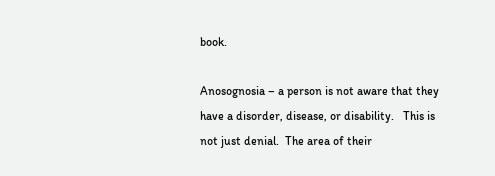book.

Anosognosia – a person is not aware that they have a disorder, disease, or disability.   This is not just denial.  The area of their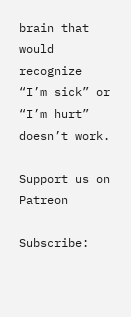brain that would recognize “I’m sick” or “I’m hurt” doesn’t work.

Support us on Patreon

Subscribe: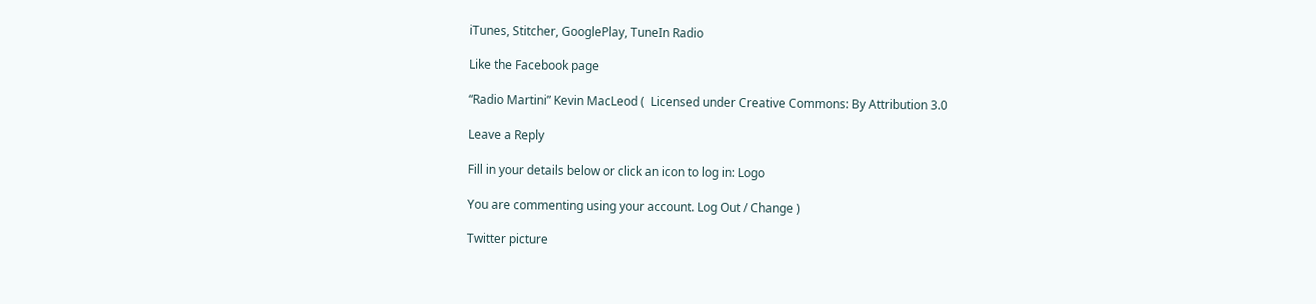iTunes, Stitcher, GooglePlay, TuneIn Radio

Like the Facebook page

“Radio Martini” Kevin MacLeod (  Licensed under Creative Commons: By Attribution 3.0

Leave a Reply

Fill in your details below or click an icon to log in: Logo

You are commenting using your account. Log Out / Change )

Twitter picture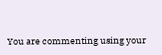You are commenting using your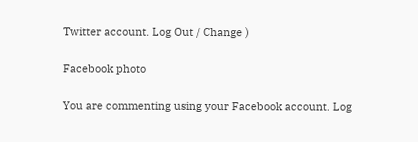Twitter account. Log Out / Change )

Facebook photo

You are commenting using your Facebook account. Log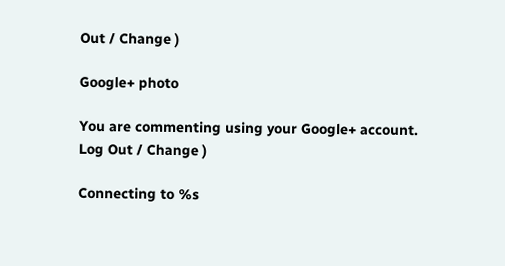Out / Change )

Google+ photo

You are commenting using your Google+ account. Log Out / Change )

Connecting to %s